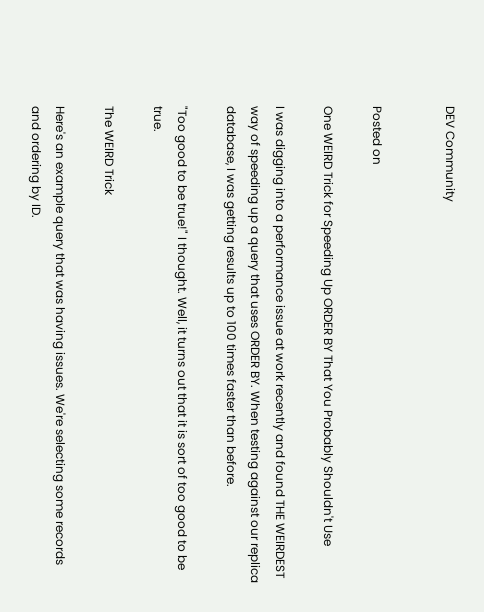DEV Community


Posted on

One WEIRD Trick for Speeding Up ORDER BY That You Probably Shouldn't Use

I was digging into a performance issue at work recently and found THE WEIRDEST way of speeding up a query that uses ORDER BY. When testing against our replica database, I was getting results up to 100 times faster than before.

"Too good to be true!" I thought. Well, it turns out that it is sort of too good to be true.

The WEIRD Trick

Here's an example query that was having issues. We're selecting some records and ordering by ID.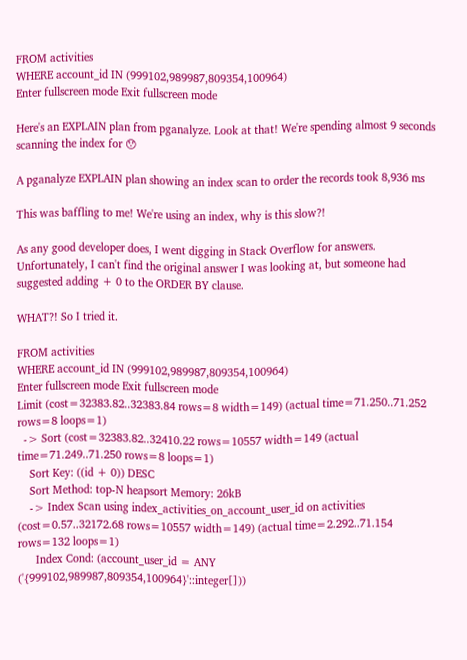FROM activities
WHERE account_id IN (999102,989987,809354,100964)
Enter fullscreen mode Exit fullscreen mode

Here's an EXPLAIN plan from pganalyze. Look at that! We're spending almost 9 seconds scanning the index for 😯

A pganalyze EXPLAIN plan showing an index scan to order the records took 8,936 ms

This was baffling to me! We're using an index, why is this slow?!

As any good developer does, I went digging in Stack Overflow for answers. Unfortunately, I can't find the original answer I was looking at, but someone had suggested adding + 0 to the ORDER BY clause.

WHAT?! So I tried it.

FROM activities
WHERE account_id IN (999102,989987,809354,100964)
Enter fullscreen mode Exit fullscreen mode
Limit (cost=32383.82..32383.84 rows=8 width=149) (actual time=71.250..71.252 rows=8 loops=1)
  -> Sort (cost=32383.82..32410.22 rows=10557 width=149 (actual time=71.249..71.250 rows=8 loops=1)
    Sort Key: ((id + 0)) DESC
    Sort Method: top-N heapsort Memory: 26kB
    -> Index Scan using index_activities_on_account_user_id on activities (cost=0.57..32172.68 rows=10557 width=149) (actual time=2.292..71.154 rows=132 loops=1)
      Index Cond: (account_user_id = ANY ('{999102,989987,809354,100964}'::integer[]))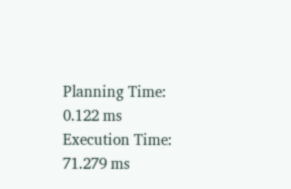Planning Time: 0.122 ms
Execution Time: 71.279 ms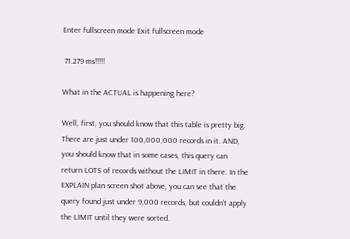Enter fullscreen mode Exit fullscreen mode

 71.279 ms!!!!!

What in the ACTUAL is happening here?

Well, first, you should know that this table is pretty big. There are just under 100,000,000 records in it. AND, you should know that in some cases, this query can return LOTS of records without the LIMIT in there. In the EXPLAIN plan screen shot above, you can see that the query found just under 9,000 records, but couldn't apply the LIMIT until they were sorted.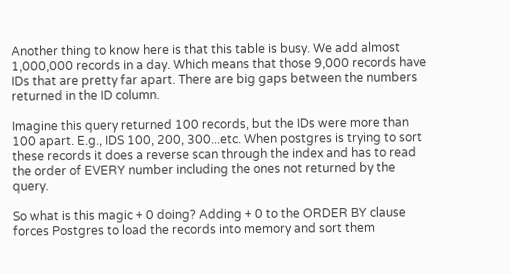Another thing to know here is that this table is busy. We add almost 1,000,000 records in a day. Which means that those 9,000 records have IDs that are pretty far apart. There are big gaps between the numbers returned in the ID column.

Imagine this query returned 100 records, but the IDs were more than 100 apart. E.g., IDS 100, 200, 300...etc. When postgres is trying to sort these records it does a reverse scan through the index and has to read the order of EVERY number including the ones not returned by the query.

So what is this magic + 0 doing? Adding + 0 to the ORDER BY clause forces Postgres to load the records into memory and sort them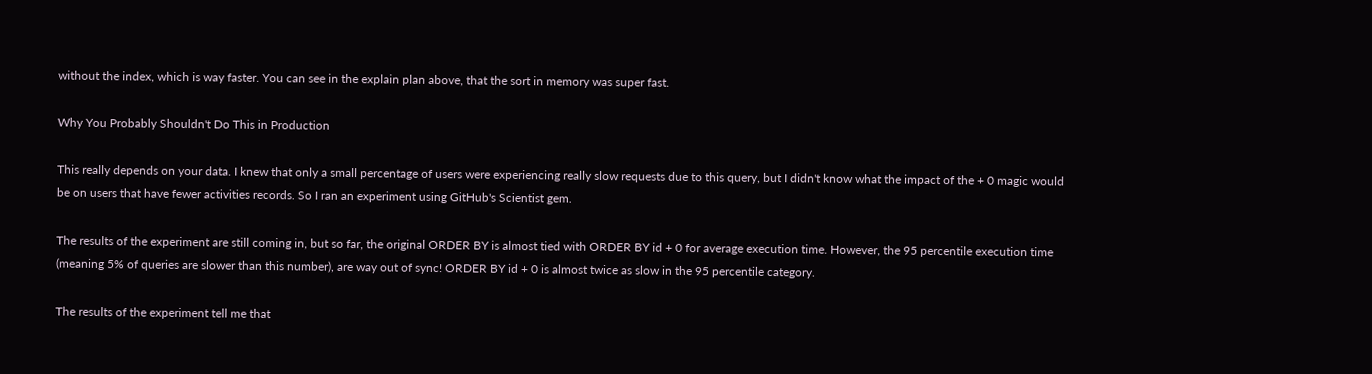without the index, which is way faster. You can see in the explain plan above, that the sort in memory was super fast.

Why You Probably Shouldn't Do This in Production

This really depends on your data. I knew that only a small percentage of users were experiencing really slow requests due to this query, but I didn't know what the impact of the + 0 magic would be on users that have fewer activities records. So I ran an experiment using GitHub's Scientist gem.

The results of the experiment are still coming in, but so far, the original ORDER BY is almost tied with ORDER BY id + 0 for average execution time. However, the 95 percentile execution time (meaning 5% of queries are slower than this number), are way out of sync! ORDER BY id + 0 is almost twice as slow in the 95 percentile category.

The results of the experiment tell me that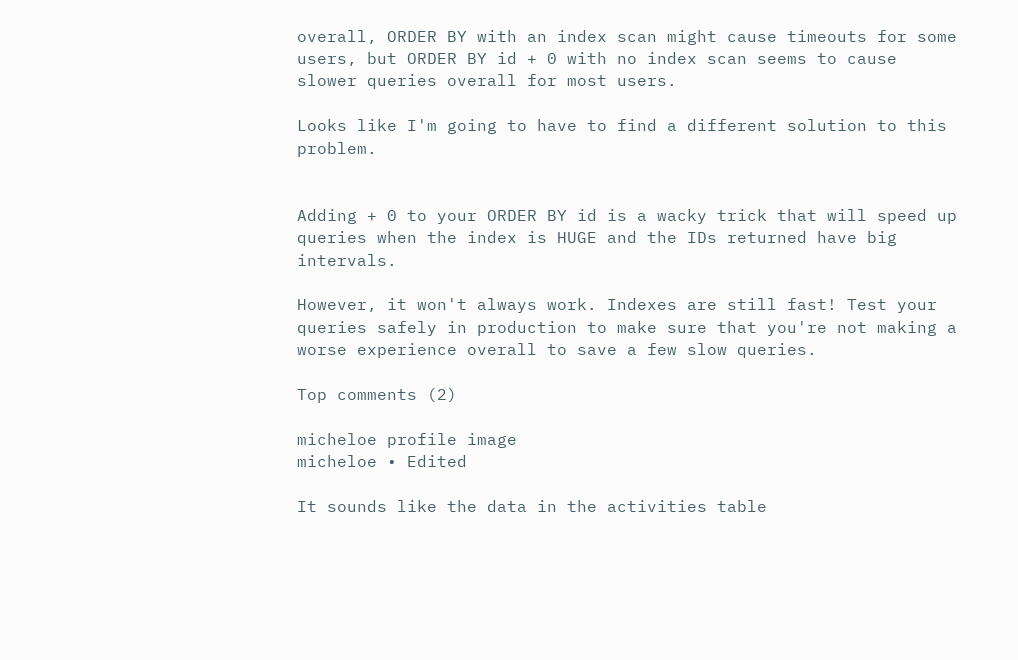overall, ORDER BY with an index scan might cause timeouts for some users, but ORDER BY id + 0 with no index scan seems to cause slower queries overall for most users.

Looks like I'm going to have to find a different solution to this problem.


Adding + 0 to your ORDER BY id is a wacky trick that will speed up queries when the index is HUGE and the IDs returned have big intervals.

However, it won't always work. Indexes are still fast! Test your queries safely in production to make sure that you're not making a worse experience overall to save a few slow queries.

Top comments (2)

micheloe profile image
micheloe • Edited

It sounds like the data in the activities table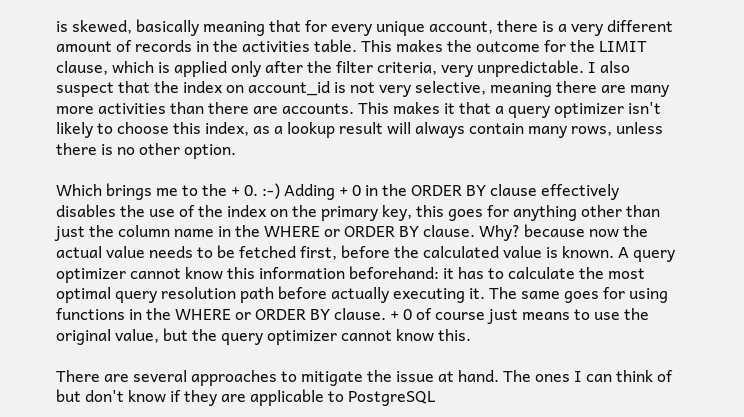is skewed, basically meaning that for every unique account, there is a very different amount of records in the activities table. This makes the outcome for the LIMIT clause, which is applied only after the filter criteria, very unpredictable. I also suspect that the index on account_id is not very selective, meaning there are many more activities than there are accounts. This makes it that a query optimizer isn't likely to choose this index, as a lookup result will always contain many rows, unless there is no other option.

Which brings me to the + 0. :-) Adding + 0 in the ORDER BY clause effectively disables the use of the index on the primary key, this goes for anything other than just the column name in the WHERE or ORDER BY clause. Why? because now the actual value needs to be fetched first, before the calculated value is known. A query optimizer cannot know this information beforehand: it has to calculate the most optimal query resolution path before actually executing it. The same goes for using functions in the WHERE or ORDER BY clause. + 0 of course just means to use the original value, but the query optimizer cannot know this.

There are several approaches to mitigate the issue at hand. The ones I can think of but don't know if they are applicable to PostgreSQL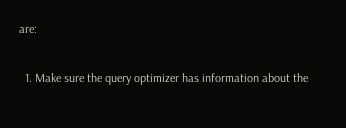are:

  1. Make sure the query optimizer has information about the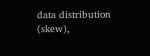data distribution (skew),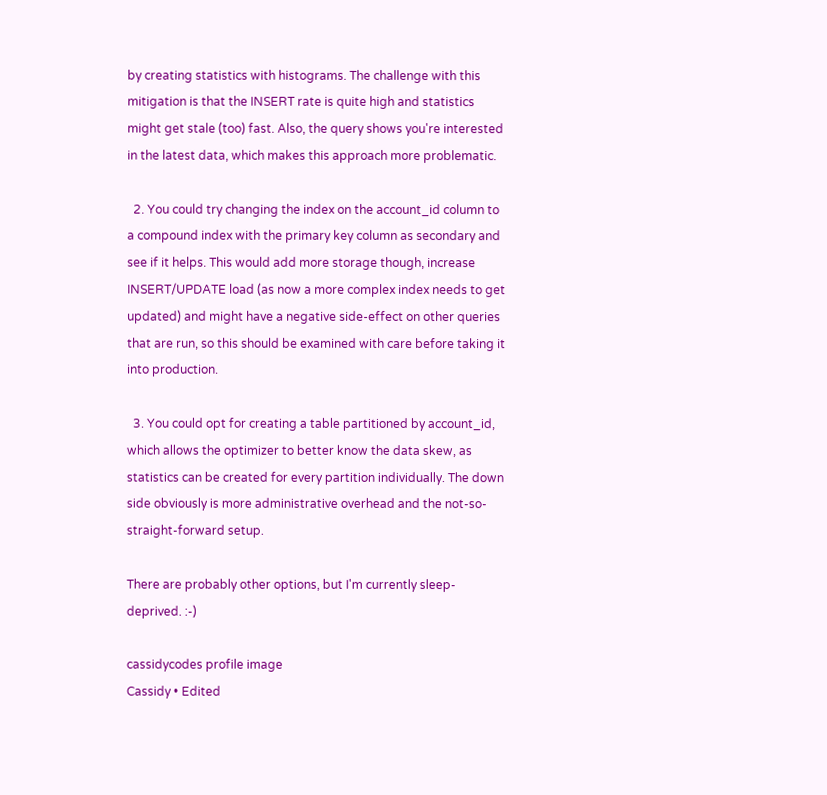by creating statistics with histograms. The challenge with this mitigation is that the INSERT rate is quite high and statistics might get stale (too) fast. Also, the query shows you're interested in the latest data, which makes this approach more problematic.

  2. You could try changing the index on the account_id column to a compound index with the primary key column as secondary and see if it helps. This would add more storage though, increase INSERT/UPDATE load (as now a more complex index needs to get updated) and might have a negative side-effect on other queries that are run, so this should be examined with care before taking it into production.

  3. You could opt for creating a table partitioned by account_id, which allows the optimizer to better know the data skew, as statistics can be created for every partition individually. The down side obviously is more administrative overhead and the not-so-straight-forward setup.

There are probably other options, but I'm currently sleep-deprived. :-)

cassidycodes profile image
Cassidy • Edited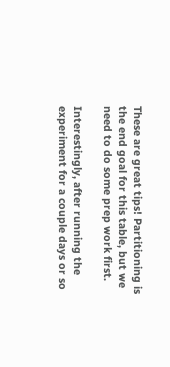These are great tips! Partitioning is the end goal for this table, but we need to do some prep work first.

Interestingly, after running the experiment for a couple days or so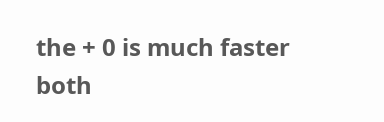the + 0 is much faster both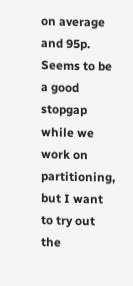on average and 95p. Seems to be a good stopgap while we work on partitioning, but I want to try out the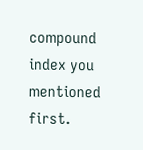compound index you mentioned first.